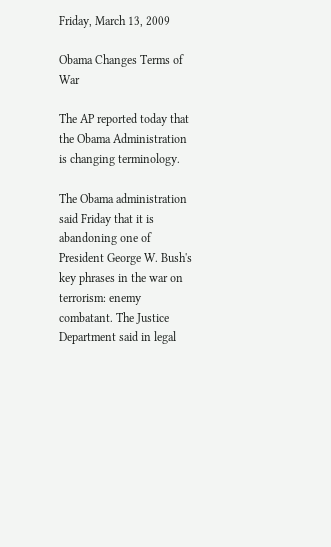Friday, March 13, 2009

Obama Changes Terms of War

The AP reported today that the Obama Administration is changing terminology.

The Obama administration said Friday that it is abandoning one of President George W. Bush's key phrases in the war on terrorism: enemy combatant. The Justice Department said in legal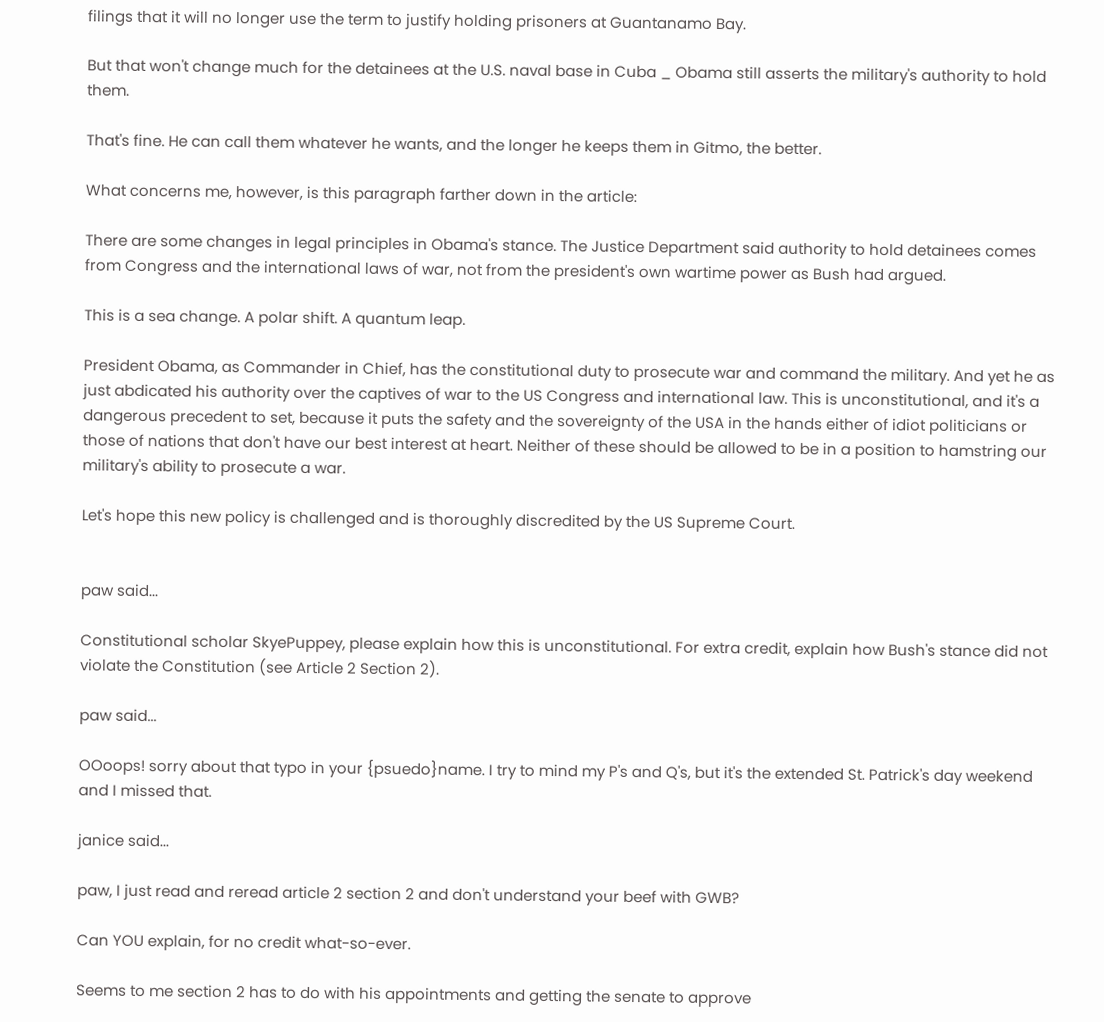filings that it will no longer use the term to justify holding prisoners at Guantanamo Bay.

But that won't change much for the detainees at the U.S. naval base in Cuba _ Obama still asserts the military's authority to hold them.

That's fine. He can call them whatever he wants, and the longer he keeps them in Gitmo, the better.

What concerns me, however, is this paragraph farther down in the article:

There are some changes in legal principles in Obama's stance. The Justice Department said authority to hold detainees comes from Congress and the international laws of war, not from the president's own wartime power as Bush had argued.

This is a sea change. A polar shift. A quantum leap.

President Obama, as Commander in Chief, has the constitutional duty to prosecute war and command the military. And yet he as just abdicated his authority over the captives of war to the US Congress and international law. This is unconstitutional, and it's a dangerous precedent to set, because it puts the safety and the sovereignty of the USA in the hands either of idiot politicians or those of nations that don't have our best interest at heart. Neither of these should be allowed to be in a position to hamstring our military's ability to prosecute a war.

Let's hope this new policy is challenged and is thoroughly discredited by the US Supreme Court.


paw said...

Constitutional scholar SkyePuppey, please explain how this is unconstitutional. For extra credit, explain how Bush's stance did not violate the Constitution (see Article 2 Section 2).

paw said...

OOoops! sorry about that typo in your {psuedo}name. I try to mind my P's and Q's, but it's the extended St. Patrick's day weekend and I missed that.

janice said...

paw, I just read and reread article 2 section 2 and don't understand your beef with GWB?

Can YOU explain, for no credit what-so-ever.

Seems to me section 2 has to do with his appointments and getting the senate to approve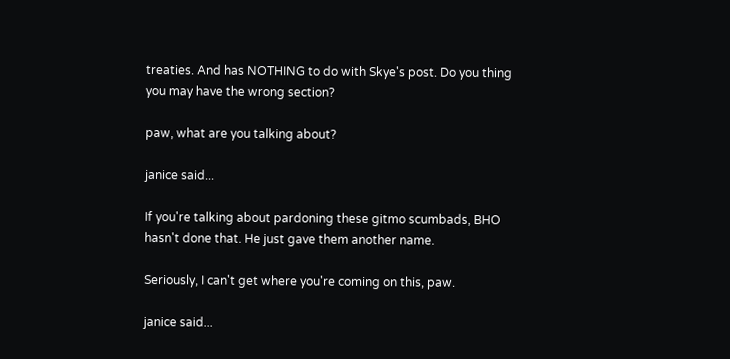treaties. And has NOTHING to do with Skye's post. Do you thing you may have the wrong section?

paw, what are you talking about?

janice said...

If you're talking about pardoning these gitmo scumbads, BHO hasn't done that. He just gave them another name.

Seriously, I can't get where you're coming on this, paw.

janice said...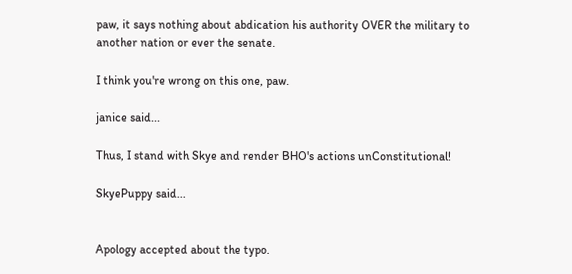paw, it says nothing about abdication his authority OVER the military to another nation or ever the senate.

I think you're wrong on this one, paw.

janice said...

Thus, I stand with Skye and render BHO's actions unConstitutional!

SkyePuppy said...


Apology accepted about the typo.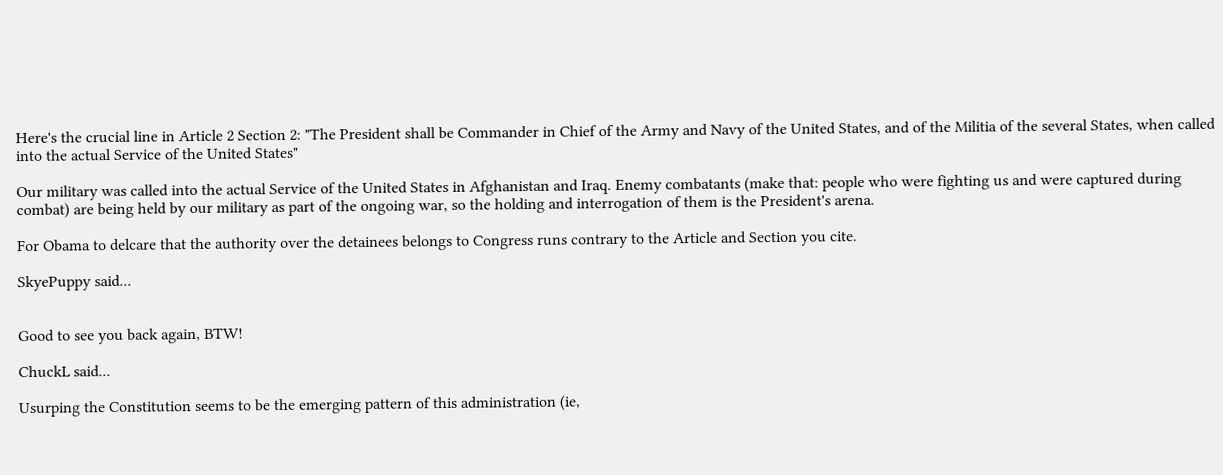Here's the crucial line in Article 2 Section 2: "The President shall be Commander in Chief of the Army and Navy of the United States, and of the Militia of the several States, when called into the actual Service of the United States"

Our military was called into the actual Service of the United States in Afghanistan and Iraq. Enemy combatants (make that: people who were fighting us and were captured during combat) are being held by our military as part of the ongoing war, so the holding and interrogation of them is the President's arena.

For Obama to delcare that the authority over the detainees belongs to Congress runs contrary to the Article and Section you cite.

SkyePuppy said...


Good to see you back again, BTW!

ChuckL said...

Usurping the Constitution seems to be the emerging pattern of this administration (ie,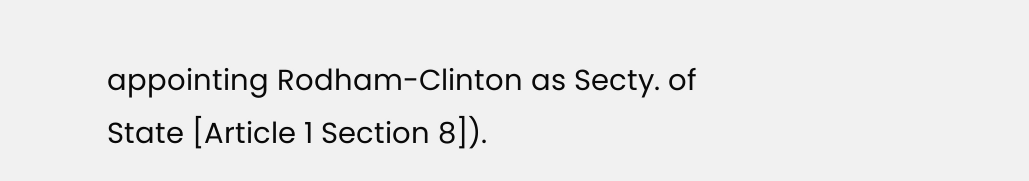appointing Rodham-Clinton as Secty. of State [Article 1 Section 8]).